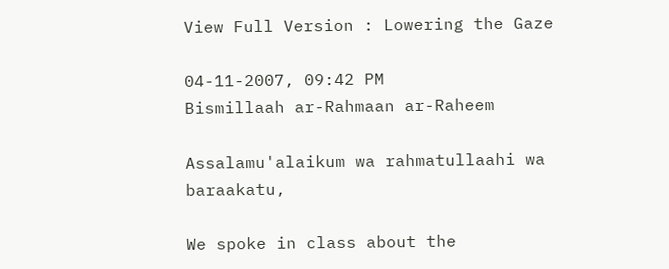View Full Version : Lowering the Gaze

04-11-2007, 09:42 PM
Bismillaah ar-Rahmaan ar-Raheem

Assalamu'alaikum wa rahmatullaahi wa baraakatu,

We spoke in class about the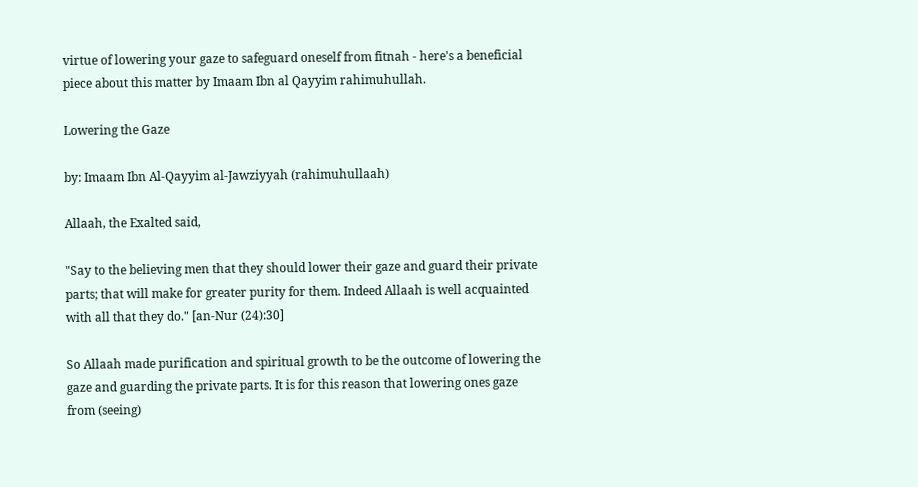virtue of lowering your gaze to safeguard oneself from fitnah - here's a beneficial piece about this matter by Imaam Ibn al Qayyim rahimuhullah.

Lowering the Gaze

by: Imaam Ibn Al-Qayyim al-Jawziyyah (rahimuhullaah)

Allaah, the Exalted said,

"Say to the believing men that they should lower their gaze and guard their private parts; that will make for greater purity for them. Indeed Allaah is well acquainted with all that they do." [an-Nur (24):30]

So Allaah made purification and spiritual growth to be the outcome of lowering the gaze and guarding the private parts. It is for this reason that lowering ones gaze from (seeing)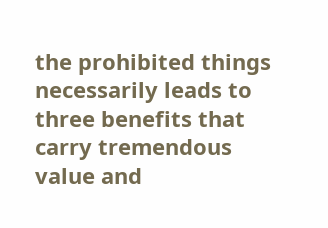the prohibited things necessarily leads to three benefits that carry tremendous value and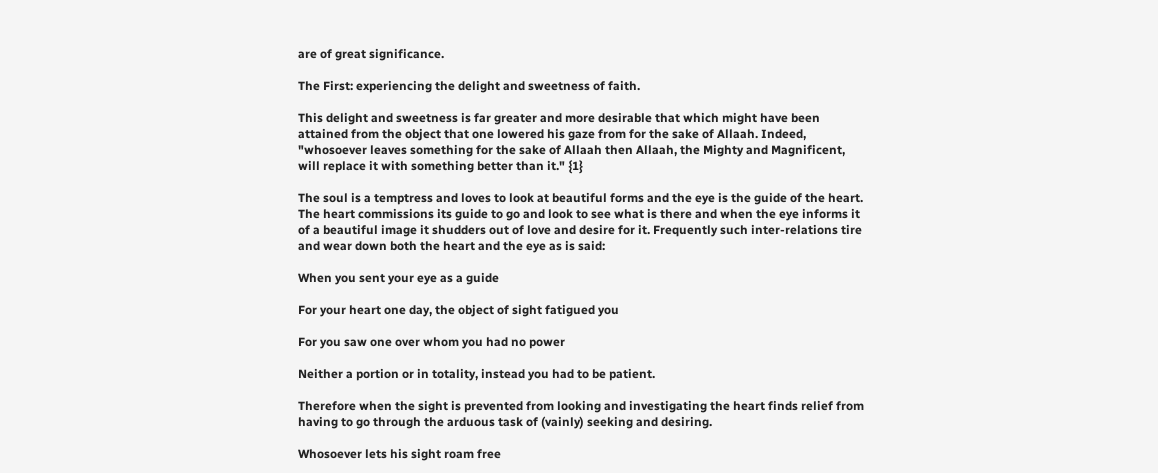are of great significance.

The First: experiencing the delight and sweetness of faith.

This delight and sweetness is far greater and more desirable that which might have been attained from the object that one lowered his gaze from for the sake of Allaah. Indeed, "whosoever leaves something for the sake of Allaah then Allaah, the Mighty and Magnificent, will replace it with something better than it." {1}

The soul is a temptress and loves to look at beautiful forms and the eye is the guide of the heart. The heart commissions its guide to go and look to see what is there and when the eye informs it of a beautiful image it shudders out of love and desire for it. Frequently such inter-relations tire and wear down both the heart and the eye as is said:

When you sent your eye as a guide

For your heart one day, the object of sight fatigued you

For you saw one over whom you had no power

Neither a portion or in totality, instead you had to be patient.

Therefore when the sight is prevented from looking and investigating the heart finds relief from having to go through the arduous task of (vainly) seeking and desiring.

Whosoever lets his sight roam free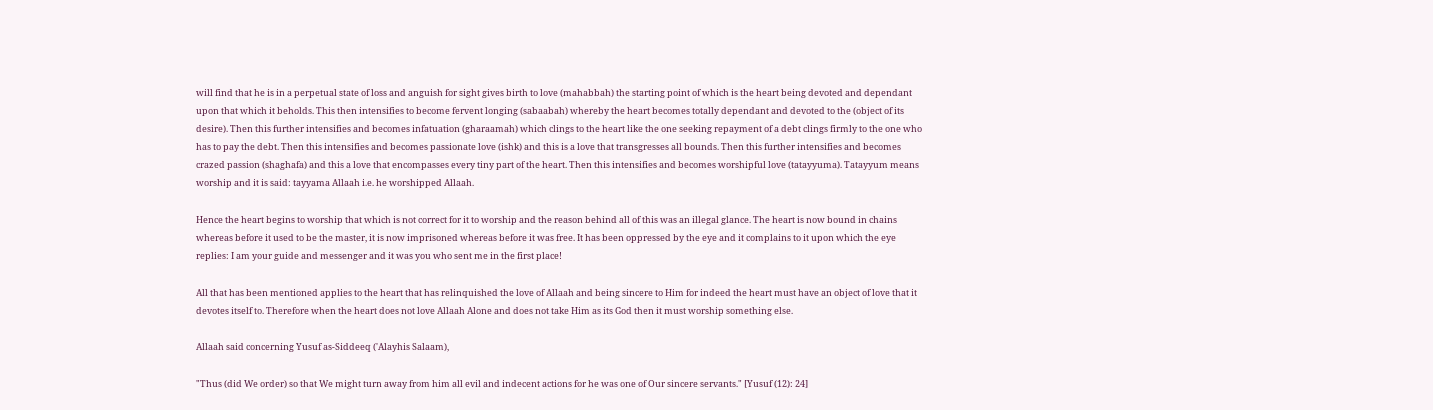will find that he is in a perpetual state of loss and anguish for sight gives birth to love (mahabbah) the starting point of which is the heart being devoted and dependant upon that which it beholds. This then intensifies to become fervent longing (sabaabah) whereby the heart becomes totally dependant and devoted to the (object of its desire). Then this further intensifies and becomes infatuation (gharaamah) which clings to the heart like the one seeking repayment of a debt clings firmly to the one who has to pay the debt. Then this intensifies and becomes passionate love (ishk) and this is a love that transgresses all bounds. Then this further intensifies and becomes crazed passion (shaghafa) and this a love that encompasses every tiny part of the heart. Then this intensifies and becomes worshipful love (tatayyuma). Tatayyum means worship and it is said: tayyama Allaah i.e. he worshipped Allaah.

Hence the heart begins to worship that which is not correct for it to worship and the reason behind all of this was an illegal glance. The heart is now bound in chains whereas before it used to be the master, it is now imprisoned whereas before it was free. It has been oppressed by the eye and it complains to it upon which the eye replies: I am your guide and messenger and it was you who sent me in the first place!

All that has been mentioned applies to the heart that has relinquished the love of Allaah and being sincere to Him for indeed the heart must have an object of love that it devotes itself to. Therefore when the heart does not love Allaah Alone and does not take Him as its God then it must worship something else.

Allaah said concerning Yusuf as-Siddeeq ('Alayhis Salaam),

"Thus (did We order) so that We might turn away from him all evil and indecent actions for he was one of Our sincere servants." [Yusuf (12): 24]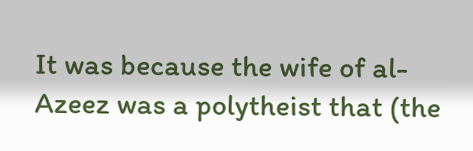It was because the wife of al-Azeez was a polytheist that (the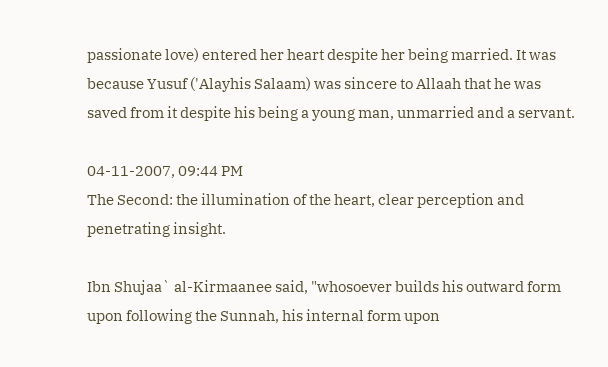passionate love) entered her heart despite her being married. It was because Yusuf ('Alayhis Salaam) was sincere to Allaah that he was saved from it despite his being a young man, unmarried and a servant.

04-11-2007, 09:44 PM
The Second: the illumination of the heart, clear perception and penetrating insight.

Ibn Shujaa` al-Kirmaanee said, "whosoever builds his outward form upon following the Sunnah, his internal form upon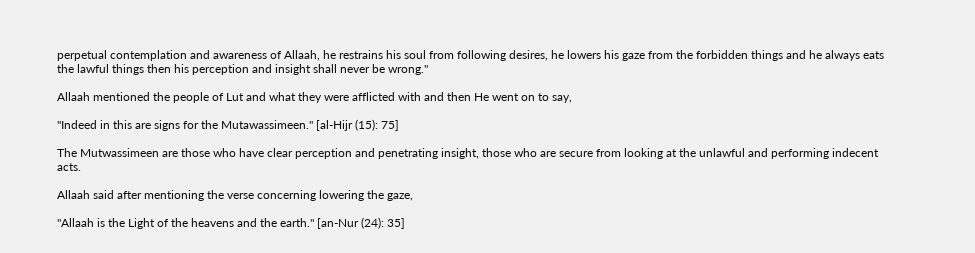perpetual contemplation and awareness of Allaah, he restrains his soul from following desires, he lowers his gaze from the forbidden things and he always eats the lawful things then his perception and insight shall never be wrong."

Allaah mentioned the people of Lut and what they were afflicted with and then He went on to say,

"Indeed in this are signs for the Mutawassimeen." [al-Hijr (15): 75]

The Mutwassimeen are those who have clear perception and penetrating insight, those who are secure from looking at the unlawful and performing indecent acts.

Allaah said after mentioning the verse concerning lowering the gaze,

"Allaah is the Light of the heavens and the earth." [an-Nur (24): 35]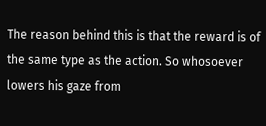The reason behind this is that the reward is of the same type as the action. So whosoever lowers his gaze from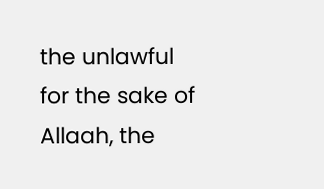the unlawful for the sake of Allaah, the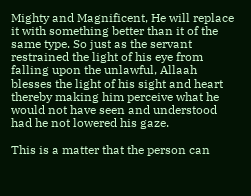Mighty and Magnificent, He will replace it with something better than it of the same type. So just as the servant restrained the light of his eye from falling upon the unlawful, Allaah blesses the light of his sight and heart thereby making him perceive what he would not have seen and understood had he not lowered his gaze.

This is a matter that the person can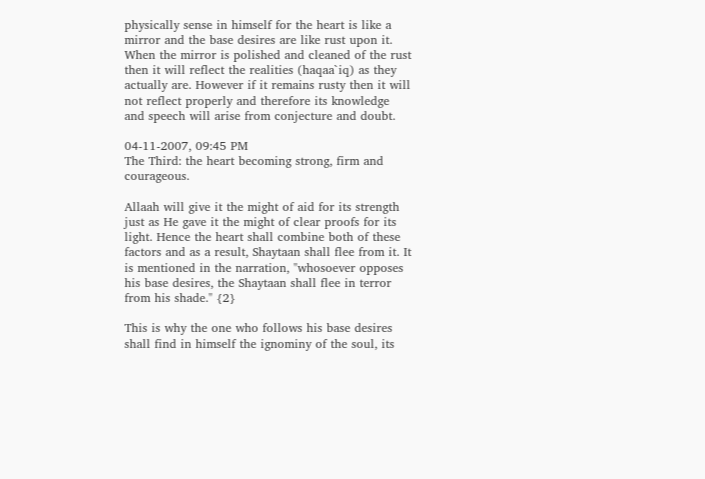physically sense in himself for the heart is like a mirror and the base desires are like rust upon it. When the mirror is polished and cleaned of the rust then it will reflect the realities (haqaa`iq) as they actually are. However if it remains rusty then it will not reflect properly and therefore its knowledge and speech will arise from conjecture and doubt.

04-11-2007, 09:45 PM
The Third: the heart becoming strong, firm and courageous.

Allaah will give it the might of aid for its strength just as He gave it the might of clear proofs for its light. Hence the heart shall combine both of these factors and as a result, Shaytaan shall flee from it. It is mentioned in the narration, "whosoever opposes his base desires, the Shaytaan shall flee in terror from his shade." {2}

This is why the one who follows his base desires shall find in himself the ignominy of the soul, its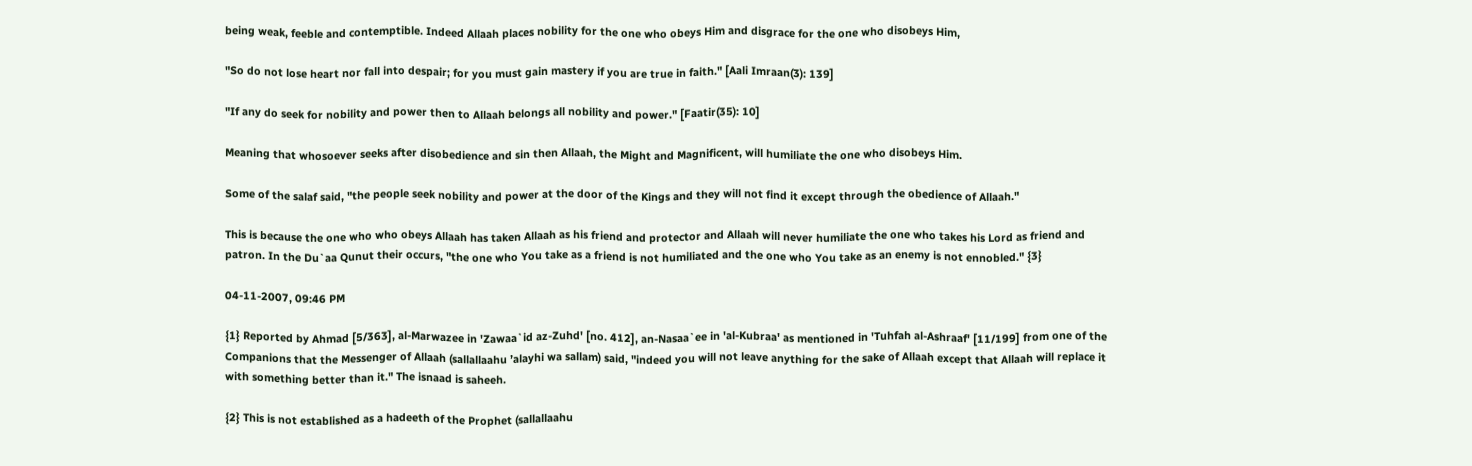being weak, feeble and contemptible. Indeed Allaah places nobility for the one who obeys Him and disgrace for the one who disobeys Him,

"So do not lose heart nor fall into despair; for you must gain mastery if you are true in faith." [Aali Imraan(3): 139]

"If any do seek for nobility and power then to Allaah belongs all nobility and power." [Faatir(35): 10]

Meaning that whosoever seeks after disobedience and sin then Allaah, the Might and Magnificent, will humiliate the one who disobeys Him.

Some of the salaf said, "the people seek nobility and power at the door of the Kings and they will not find it except through the obedience of Allaah."

This is because the one who who obeys Allaah has taken Allaah as his friend and protector and Allaah will never humiliate the one who takes his Lord as friend and patron. In the Du`aa Qunut their occurs, "the one who You take as a friend is not humiliated and the one who You take as an enemy is not ennobled." {3}

04-11-2007, 09:46 PM

{1} Reported by Ahmad [5/363], al-Marwazee in 'Zawaa`id az-Zuhd' [no. 412], an-Nasaa`ee in 'al-Kubraa' as mentioned in 'Tuhfah al-Ashraaf' [11/199] from one of the Companions that the Messenger of Allaah (sallallaahu ’alayhi wa sallam) said, "indeed you will not leave anything for the sake of Allaah except that Allaah will replace it with something better than it." The isnaad is saheeh.

{2} This is not established as a hadeeth of the Prophet (sallallaahu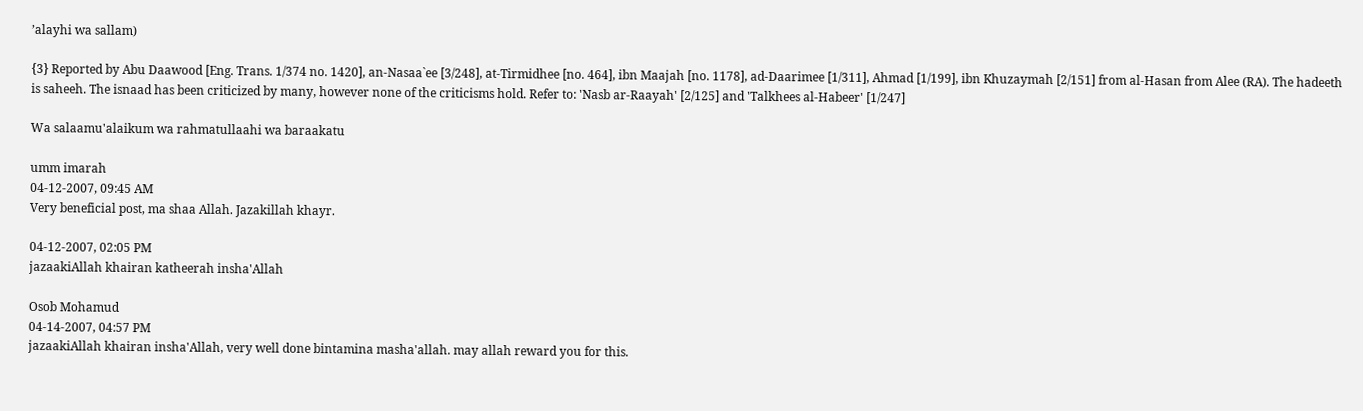’alayhi wa sallam)

{3} Reported by Abu Daawood [Eng. Trans. 1/374 no. 1420], an-Nasaa`ee [3/248], at-Tirmidhee [no. 464], ibn Maajah [no. 1178], ad-Daarimee [1/311], Ahmad [1/199], ibn Khuzaymah [2/151] from al-Hasan from Alee (RA). The hadeeth is saheeh. The isnaad has been criticized by many, however none of the criticisms hold. Refer to: 'Nasb ar-Raayah' [2/125] and 'Talkhees al-Habeer' [1/247]

Wa salaamu'alaikum wa rahmatullaahi wa baraakatu

umm imarah
04-12-2007, 09:45 AM
Very beneficial post, ma shaa Allah. Jazakillah khayr.

04-12-2007, 02:05 PM
jazaakiAllah khairan katheerah insha'Allah

Osob Mohamud
04-14-2007, 04:57 PM
jazaakiAllah khairan insha'Allah, very well done bintamina masha'allah. may allah reward you for this.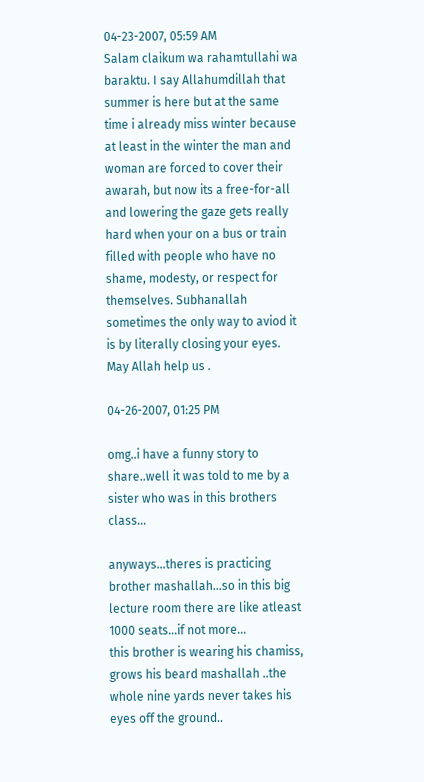04-23-2007, 05:59 AM
Salam claikum wa rahamtullahi wa baraktu. I say Allahumdillah that summer is here but at the same time i already miss winter because at least in the winter the man and woman are forced to cover their awarah, but now its a free-for-all and lowering the gaze gets really hard when your on a bus or train filled with people who have no shame, modesty, or respect for themselves. Subhanallah sometimes the only way to aviod it is by literally closing your eyes. May Allah help us .

04-26-2007, 01:25 PM

omg..i have a funny story to share..well it was told to me by a sister who was in this brothers class...

anyways...theres is practicing brother mashallah...so in this big lecture room there are like atleast 1000 seats...if not more...
this brother is wearing his chamiss, grows his beard mashallah ..the whole nine yards never takes his eyes off the ground..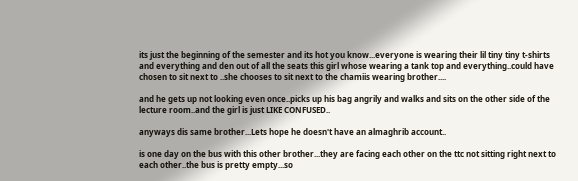its just the beginning of the semester and its hot you know...everyone is wearing their lil tiny tiny t-shirts and everything and den out of all the seats this girl whose wearing a tank top and everything..could have chosen to sit next to ..she chooses to sit next to the chamiis wearing brother....

and he gets up not looking even once..picks up his bag angrily and walks and sits on the other side of the lecture room..and the girl is just LIKE CONFUSED..

anyways dis same brother...Lets hope he doesn't have an almaghrib account..

is one day on the bus with this other brother...they are facing each other on the ttc not sitting right next to each other..the bus is pretty empty...so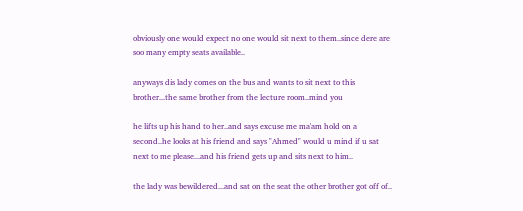obviously one would expect no one would sit next to them..since dere are soo many empty seats available..

anyways dis lady comes on the bus and wants to sit next to this brother...the same brother from the lecture room..mind you

he lifts up his hand to her..and says excuse me ma'am hold on a second..he looks at his friend and says "Ahmed" would u mind if u sat next to me please...and his friend gets up and sits next to him..

the lady was bewildered...and sat on the seat the other brother got off of..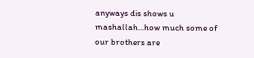anyways dis shows u mashallah...how much some of our brothers are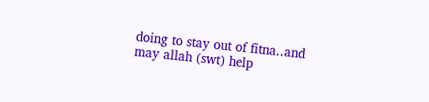doing to stay out of fitna..and may allah (swt) help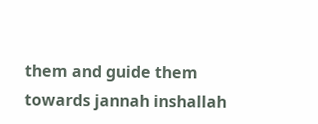them and guide them towards jannah inshallah